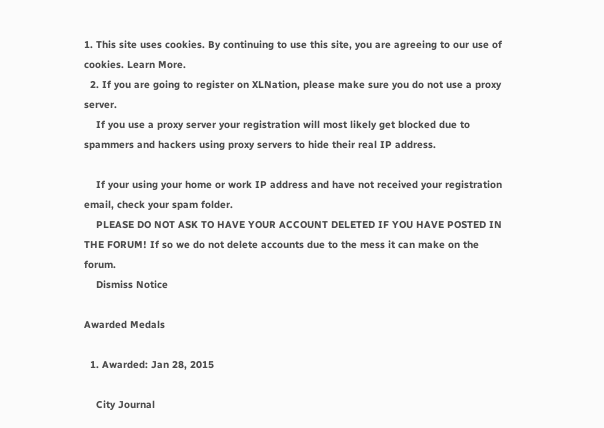1. This site uses cookies. By continuing to use this site, you are agreeing to our use of cookies. Learn More.
  2. If you are going to register on XLNation, please make sure you do not use a proxy server.
    If you use a proxy server your registration will most likely get blocked due to spammers and hackers using proxy servers to hide their real IP address.

    If your using your home or work IP address and have not received your registration email, check your spam folder.
    PLEASE DO NOT ASK TO HAVE YOUR ACCOUNT DELETED IF YOU HAVE POSTED IN THE FORUM! If so we do not delete accounts due to the mess it can make on the forum.
    Dismiss Notice

Awarded Medals

  1. Awarded: Jan 28, 2015

    City Journal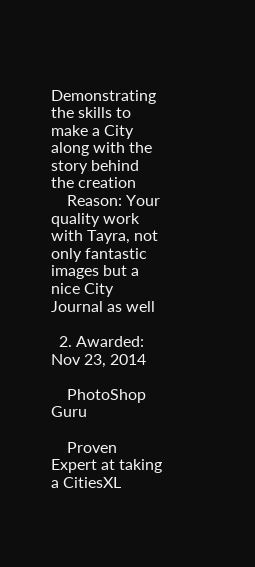Demonstrating the skills to make a City along with the story behind the creation
    Reason: Your quality work with Tayra, not only fantastic images but a nice City Journal as well

  2. Awarded: Nov 23, 2014

    PhotoShop Guru

    Proven Expert at taking a CitiesXL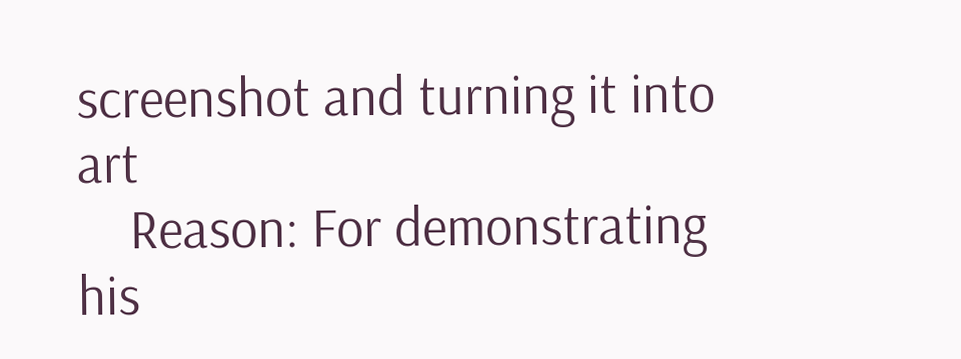screenshot and turning it into art
    Reason: For demonstrating his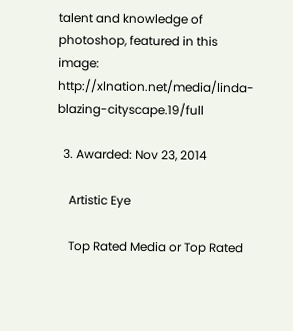talent and knowledge of photoshop, featured in this image: http://xlnation.net/media/linda-blazing-cityscape.19/full

  3. Awarded: Nov 23, 2014

    Artistic Eye

    Top Rated Media or Top Rated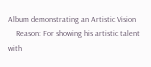Album demonstrating an Artistic Vision
    Reason: For showing his artistic talent with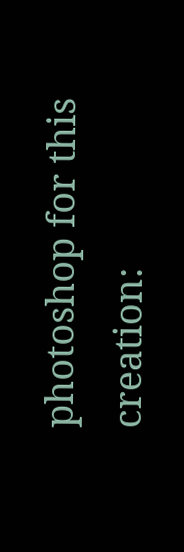photoshop for this creation: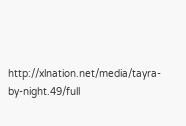http://xlnation.net/media/tayra-by-night.49/full